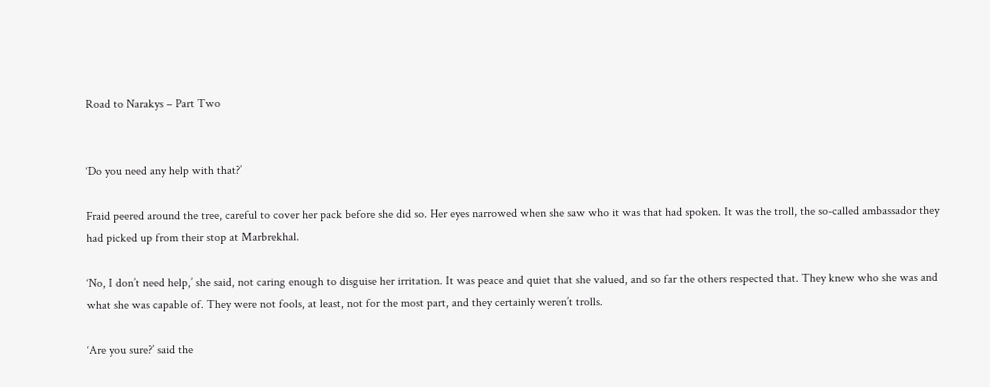Road to Narakys – Part Two


‘Do you need any help with that?’

Fraid peered around the tree, careful to cover her pack before she did so. Her eyes narrowed when she saw who it was that had spoken. It was the troll, the so-called ambassador they had picked up from their stop at Marbrekhal.

‘No, I don’t need help,’ she said, not caring enough to disguise her irritation. It was peace and quiet that she valued, and so far the others respected that. They knew who she was and what she was capable of. They were not fools, at least, not for the most part, and they certainly weren’t trolls.

‘Are you sure?’ said the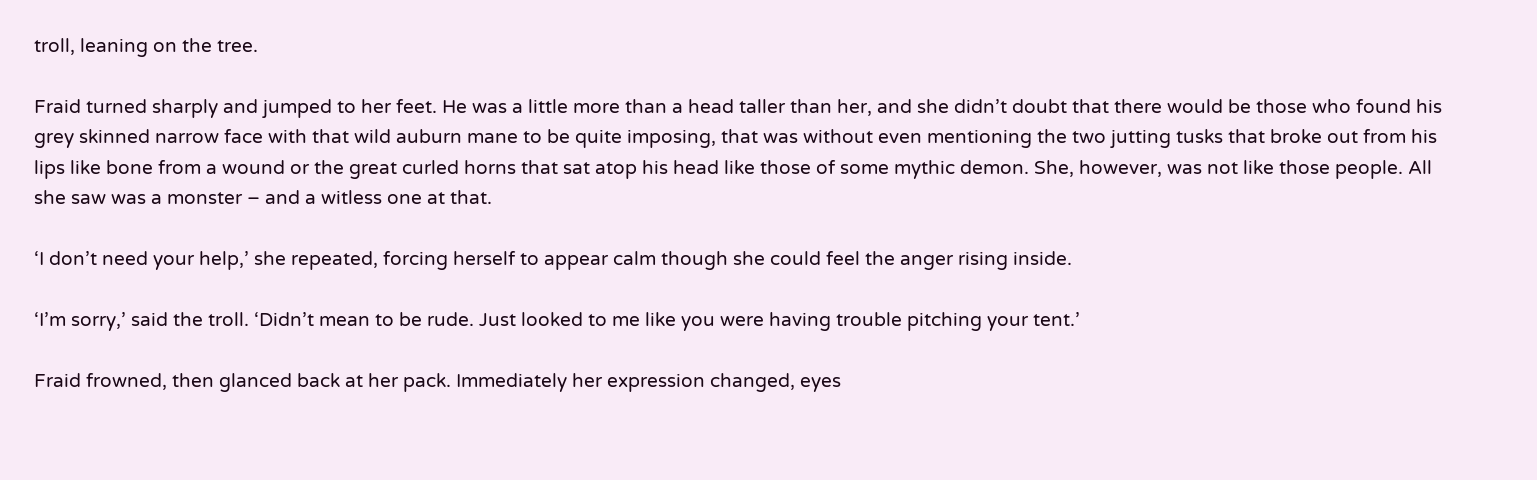troll, leaning on the tree.

Fraid turned sharply and jumped to her feet. He was a little more than a head taller than her, and she didn’t doubt that there would be those who found his grey skinned narrow face with that wild auburn mane to be quite imposing, that was without even mentioning the two jutting tusks that broke out from his lips like bone from a wound or the great curled horns that sat atop his head like those of some mythic demon. She, however, was not like those people. All she saw was a monster – and a witless one at that.

‘I don’t need your help,’ she repeated, forcing herself to appear calm though she could feel the anger rising inside.

‘I’m sorry,’ said the troll. ‘Didn’t mean to be rude. Just looked to me like you were having trouble pitching your tent.’

Fraid frowned, then glanced back at her pack. Immediately her expression changed, eyes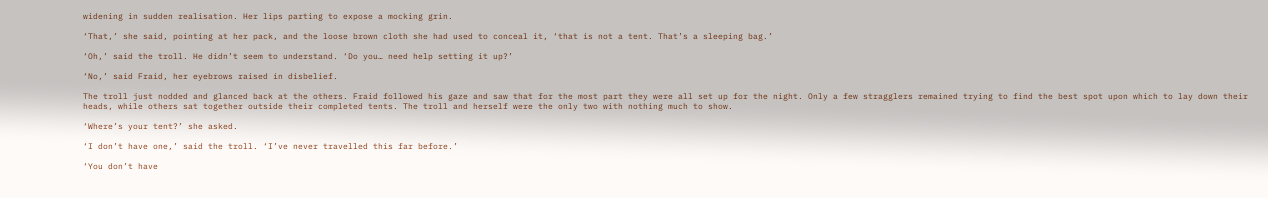widening in sudden realisation. Her lips parting to expose a mocking grin.

‘That,’ she said, pointing at her pack, and the loose brown cloth she had used to conceal it, ‘that is not a tent. That’s a sleeping bag.’

‘Oh,’ said the troll. He didn’t seem to understand. ‘Do you… need help setting it up?’

‘No,’ said Fraid, her eyebrows raised in disbelief.

The troll just nodded and glanced back at the others. Fraid followed his gaze and saw that for the most part they were all set up for the night. Only a few stragglers remained trying to find the best spot upon which to lay down their heads, while others sat together outside their completed tents. The troll and herself were the only two with nothing much to show.

‘Where’s your tent?’ she asked.

‘I don’t have one,’ said the troll. ‘I’ve never travelled this far before.’

‘You don’t have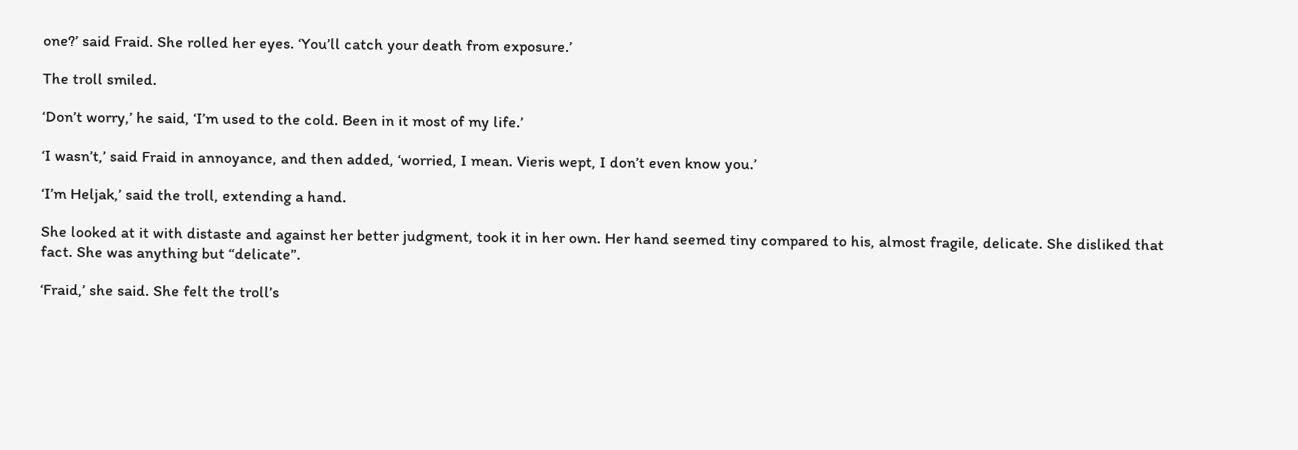one?’ said Fraid. She rolled her eyes. ‘You’ll catch your death from exposure.’

The troll smiled.

‘Don’t worry,’ he said, ‘I’m used to the cold. Been in it most of my life.’

‘I wasn’t,’ said Fraid in annoyance, and then added, ‘worried, I mean. Vieris wept, I don’t even know you.’

‘I’m Heljak,’ said the troll, extending a hand.

She looked at it with distaste and against her better judgment, took it in her own. Her hand seemed tiny compared to his, almost fragile, delicate. She disliked that fact. She was anything but “delicate”.

‘Fraid,’ she said. She felt the troll’s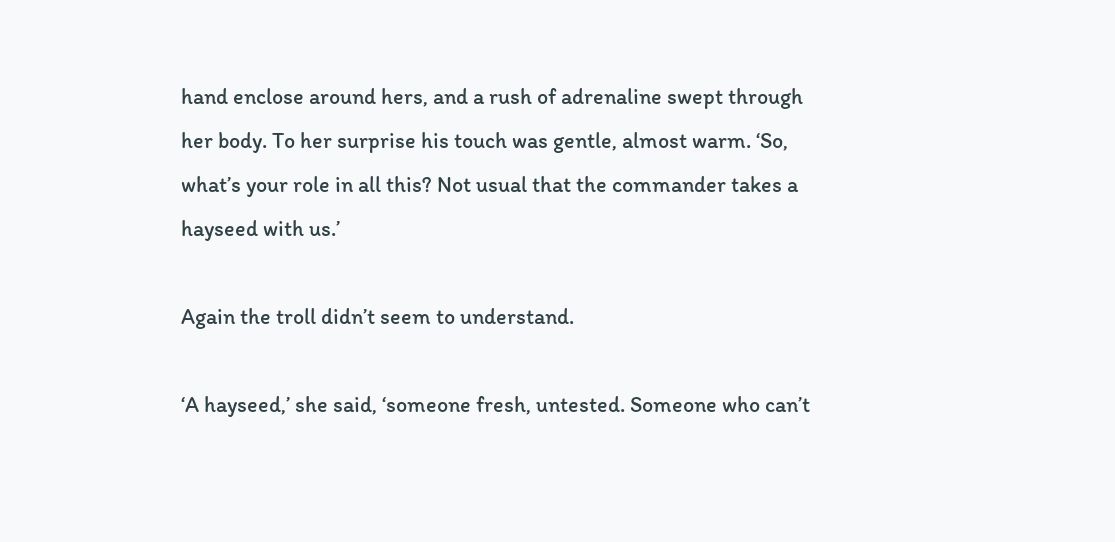hand enclose around hers, and a rush of adrenaline swept through her body. To her surprise his touch was gentle, almost warm. ‘So, what’s your role in all this? Not usual that the commander takes a hayseed with us.’

Again the troll didn’t seem to understand.

‘A hayseed,’ she said, ‘someone fresh, untested. Someone who can’t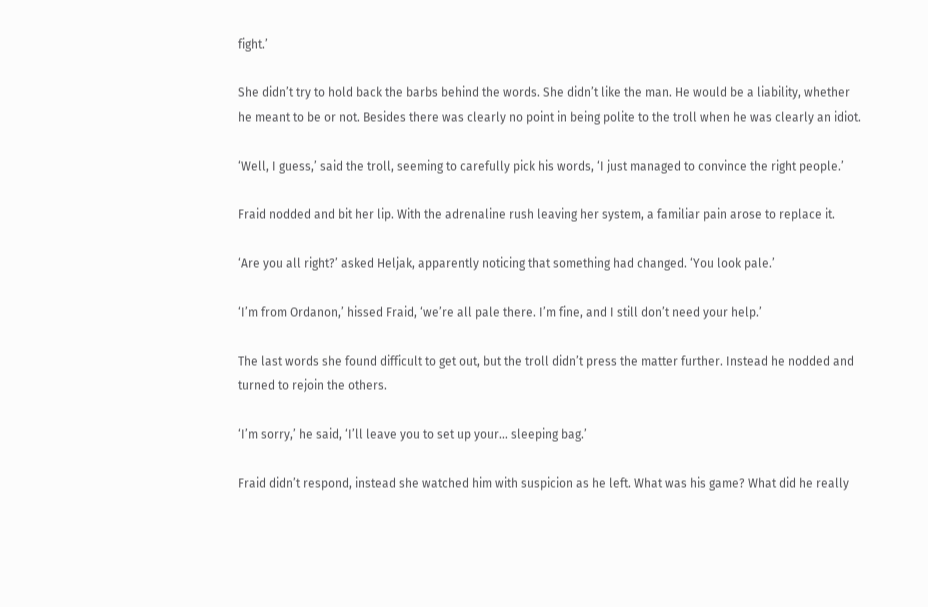fight.’

She didn’t try to hold back the barbs behind the words. She didn’t like the man. He would be a liability, whether he meant to be or not. Besides there was clearly no point in being polite to the troll when he was clearly an idiot.

‘Well, I guess,’ said the troll, seeming to carefully pick his words, ‘I just managed to convince the right people.’

Fraid nodded and bit her lip. With the adrenaline rush leaving her system, a familiar pain arose to replace it.

‘Are you all right?’ asked Heljak, apparently noticing that something had changed. ‘You look pale.’

‘I’m from Ordanon,’ hissed Fraid, ‘we’re all pale there. I’m fine, and I still don’t need your help.’

The last words she found difficult to get out, but the troll didn’t press the matter further. Instead he nodded and turned to rejoin the others.

‘I’m sorry,’ he said, ‘I’ll leave you to set up your… sleeping bag.’

Fraid didn’t respond, instead she watched him with suspicion as he left. What was his game? What did he really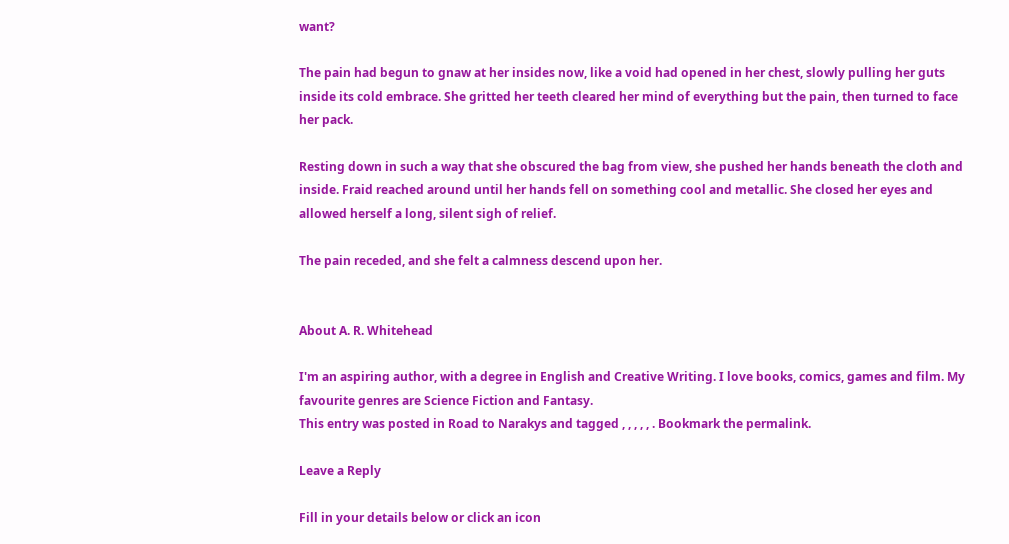want?

The pain had begun to gnaw at her insides now, like a void had opened in her chest, slowly pulling her guts inside its cold embrace. She gritted her teeth cleared her mind of everything but the pain, then turned to face her pack.

Resting down in such a way that she obscured the bag from view, she pushed her hands beneath the cloth and inside. Fraid reached around until her hands fell on something cool and metallic. She closed her eyes and allowed herself a long, silent sigh of relief.

The pain receded, and she felt a calmness descend upon her.


About A. R. Whitehead

I'm an aspiring author, with a degree in English and Creative Writing. I love books, comics, games and film. My favourite genres are Science Fiction and Fantasy.
This entry was posted in Road to Narakys and tagged , , , , , . Bookmark the permalink.

Leave a Reply

Fill in your details below or click an icon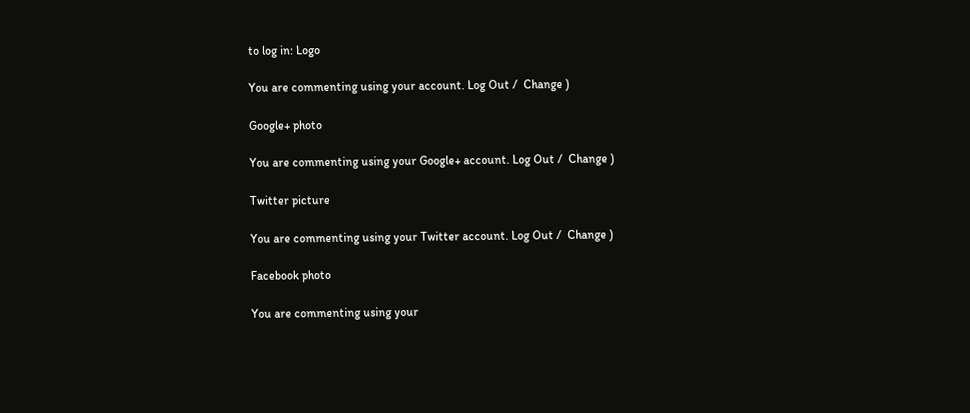to log in: Logo

You are commenting using your account. Log Out /  Change )

Google+ photo

You are commenting using your Google+ account. Log Out /  Change )

Twitter picture

You are commenting using your Twitter account. Log Out /  Change )

Facebook photo

You are commenting using your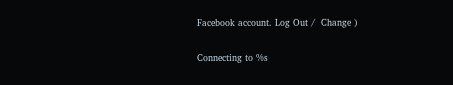Facebook account. Log Out /  Change )


Connecting to %s